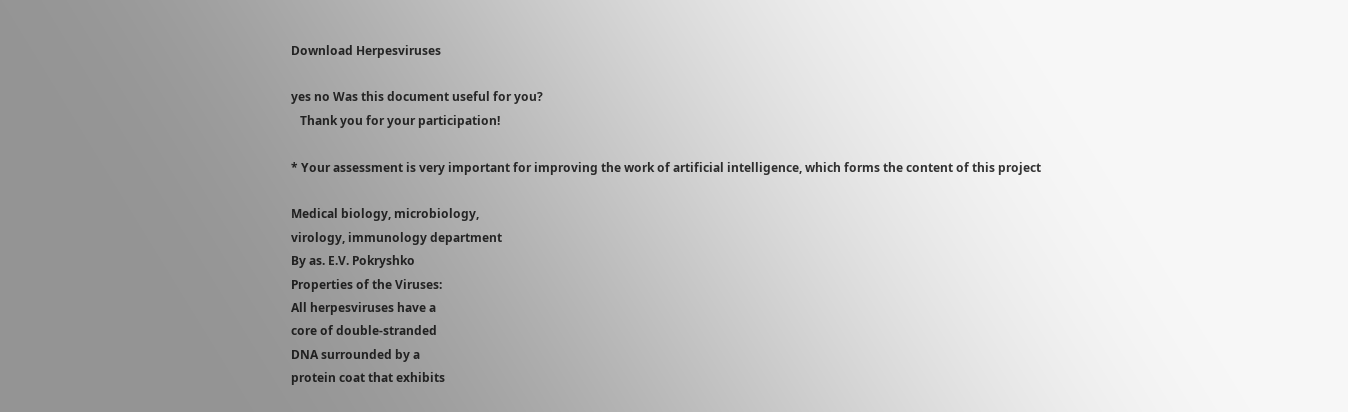Download Herpesviruses

yes no Was this document useful for you?
   Thank you for your participation!

* Your assessment is very important for improving the work of artificial intelligence, which forms the content of this project

Medical biology, microbiology,
virology, immunology department
By as. E.V. Pokryshko
Properties of the Viruses:
All herpesviruses have a
core of double-stranded
DNA surrounded by a
protein coat that exhibits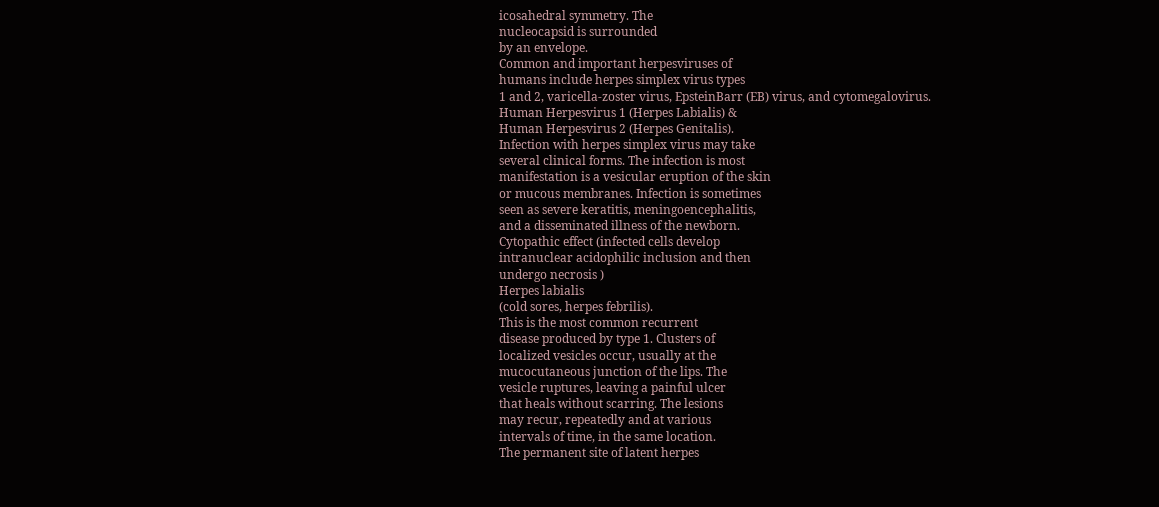icosahedral symmetry. The
nucleocapsid is surrounded
by an envelope.
Common and important herpesviruses of
humans include herpes simplex virus types
1 and 2, varicella-zoster virus, EpsteinBarr (EB) virus, and cytomegalovirus.
Human Herpesvirus 1 (Herpes Labialis) &
Human Herpesvirus 2 (Herpes Genitalis).
Infection with herpes simplex virus may take
several clinical forms. The infection is most
manifestation is a vesicular eruption of the skin
or mucous membranes. Infection is sometimes
seen as severe keratitis, meningoencephalitis,
and a disseminated illness of the newborn.
Cytopathic effect (infected cells develop
intranuclear acidophilic inclusion and then
undergo necrosis )
Herpes labialis
(cold sores, herpes febrilis).
This is the most common recurrent
disease produced by type 1. Clusters of
localized vesicles occur, usually at the
mucocutaneous junction of the lips. The
vesicle ruptures, leaving a painful ulcer
that heals without scarring. The lesions
may recur, repeatedly and at various
intervals of time, in the same location.
The permanent site of latent herpes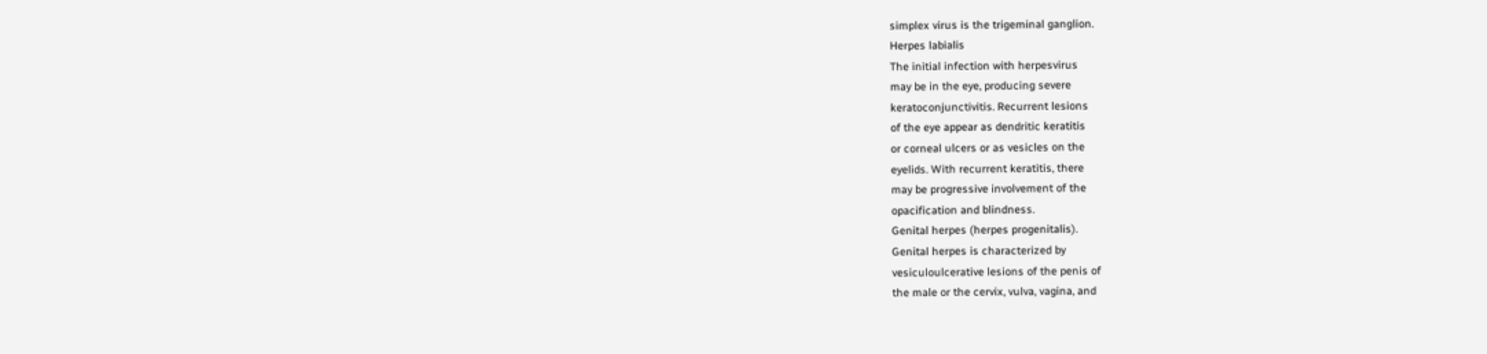simplex virus is the trigeminal ganglion.
Herpes labialis
The initial infection with herpesvirus
may be in the eye, producing severe
keratoconjunctivitis. Recurrent lesions
of the eye appear as dendritic keratitis
or corneal ulcers or as vesicles on the
eyelids. With recurrent keratitis, there
may be progressive involvement of the
opacification and blindness.
Genital herpes (herpes progenitalis).
Genital herpes is characterized by
vesiculoulcerative lesions of the penis of
the male or the cervix, vulva, vagina, and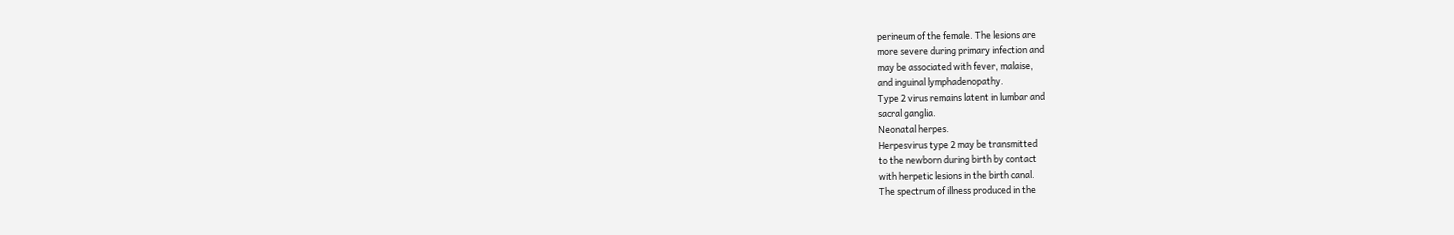perineum of the female. The lesions are
more severe during primary infection and
may be associated with fever, malaise,
and inguinal lymphadenopathy.
Type 2 virus remains latent in lumbar and
sacral ganglia.
Neonatal herpes.
Herpesvirus type 2 may be transmitted
to the newborn during birth by contact
with herpetic lesions in the birth canal.
The spectrum of illness produced in the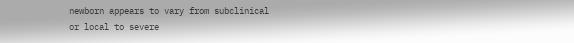newborn appears to vary from subclinical
or local to severe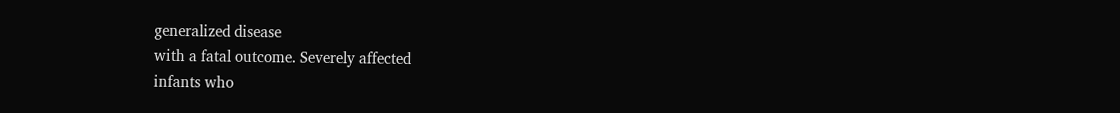generalized disease
with a fatal outcome. Severely affected
infants who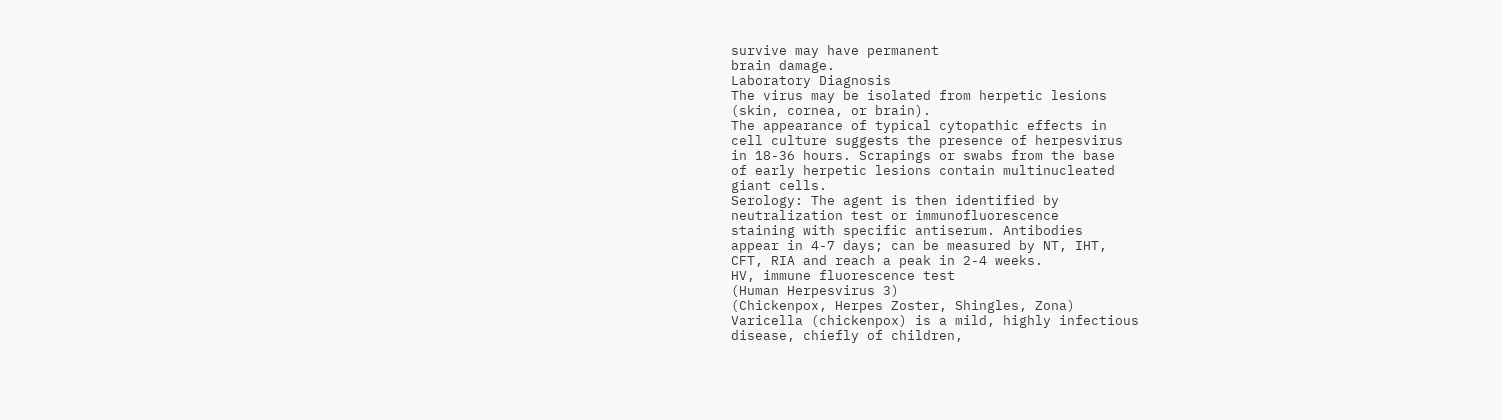survive may have permanent
brain damage.
Laboratory Diagnosis
The virus may be isolated from herpetic lesions
(skin, cornea, or brain).
The appearance of typical cytopathic effects in
cell culture suggests the presence of herpesvirus
in 18-36 hours. Scrapings or swabs from the base
of early herpetic lesions contain multinucleated
giant cells.
Serology: The agent is then identified by
neutralization test or immunofluorescence
staining with specific antiserum. Antibodies
appear in 4-7 days; can be measured by NT, IHT,
CFT, RIA and reach a peak in 2-4 weeks.
HV, immune fluorescence test
(Human Herpesvirus 3)
(Chickenpox, Herpes Zoster, Shingles, Zona)
Varicella (chickenpox) is a mild, highly infectious
disease, chiefly of children,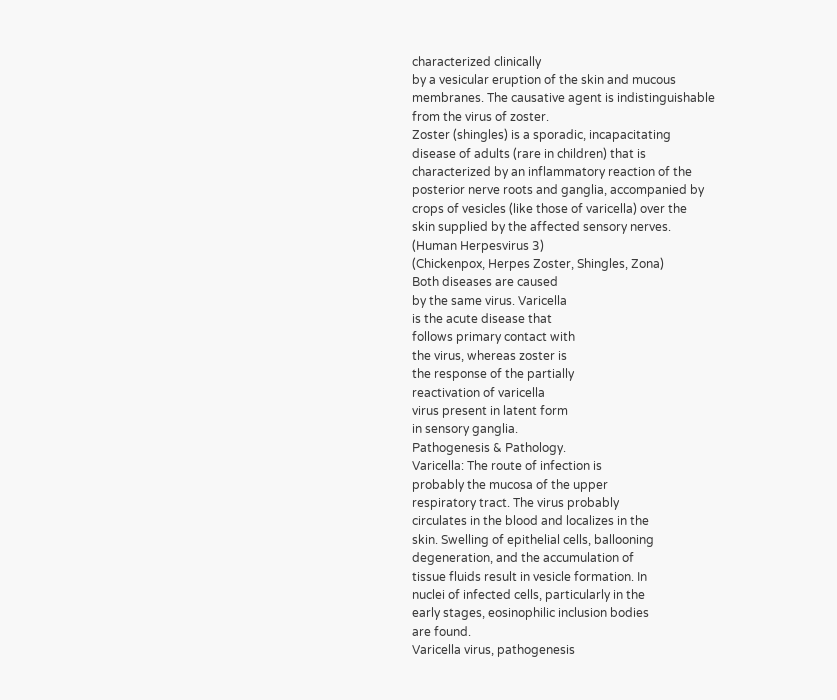characterized clinically
by a vesicular eruption of the skin and mucous
membranes. The causative agent is indistinguishable
from the virus of zoster.
Zoster (shingles) is a sporadic, incapacitating
disease of adults (rare in children) that is
characterized by an inflammatory reaction of the
posterior nerve roots and ganglia, accompanied by
crops of vesicles (like those of varicella) over the
skin supplied by the affected sensory nerves.
(Human Herpesvirus 3)
(Chickenpox, Herpes Zoster, Shingles, Zona)
Both diseases are caused
by the same virus. Varicella
is the acute disease that
follows primary contact with
the virus, whereas zoster is
the response of the partially
reactivation of varicella
virus present in latent form
in sensory ganglia.
Pathogenesis & Pathology.
Varicella: The route of infection is
probably the mucosa of the upper
respiratory tract. The virus probably
circulates in the blood and localizes in the
skin. Swelling of epithelial cells, ballooning
degeneration, and the accumulation of
tissue fluids result in vesicle formation. In
nuclei of infected cells, particularly in the
early stages, eosinophilic inclusion bodies
are found.
Varicella virus, pathogenesis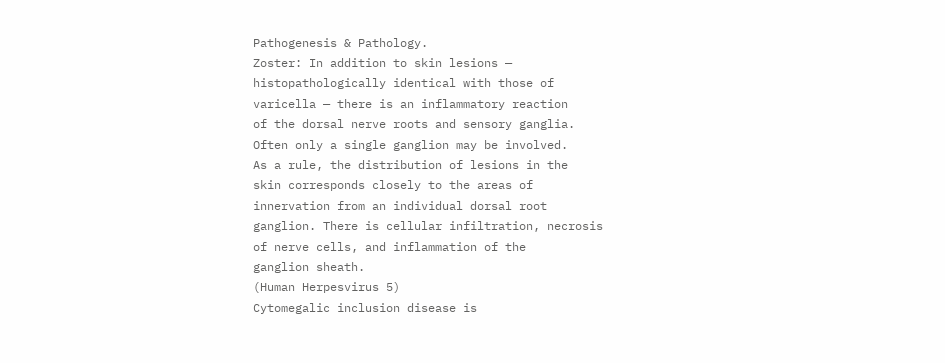Pathogenesis & Pathology.
Zoster: In addition to skin lesions —
histopathologically identical with those of
varicella — there is an inflammatory reaction
of the dorsal nerve roots and sensory ganglia.
Often only a single ganglion may be involved.
As a rule, the distribution of lesions in the
skin corresponds closely to the areas of
innervation from an individual dorsal root
ganglion. There is cellular infiltration, necrosis
of nerve cells, and inflammation of the
ganglion sheath.
(Human Herpesvirus 5)
Cytomegalic inclusion disease is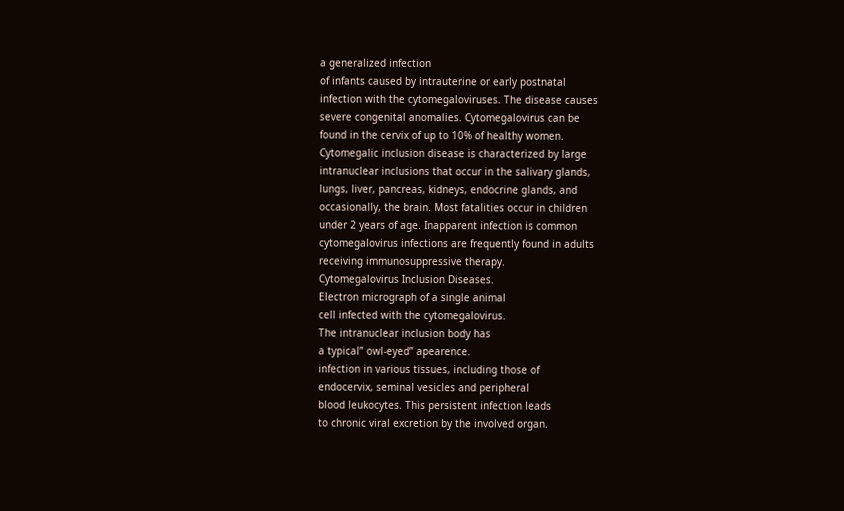a generalized infection
of infants caused by intrauterine or early postnatal
infection with the cytomegaloviruses. The disease causes
severe congenital anomalies. Cytomegalovirus can be
found in the cervix of up to 10% of healthy women.
Cytomegalic inclusion disease is characterized by large
intranuclear inclusions that occur in the salivary glands,
lungs, liver, pancreas, kidneys, endocrine glands, and
occasionally, the brain. Most fatalities occur in children
under 2 years of age. Inapparent infection is common
cytomegalovirus infections are frequently found in adults
receiving immunosuppressive therapy.
Cytomegalovirus Inclusion Diseases.
Electron micrograph of a single animal
cell infected with the cytomegalovirus.
The intranuclear inclusion body has
a typical” owl-eyed” apearence.
infection in various tissues, including those of
endocervix, seminal vesicles and peripheral
blood leukocytes. This persistent infection leads
to chronic viral excretion by the involved organ.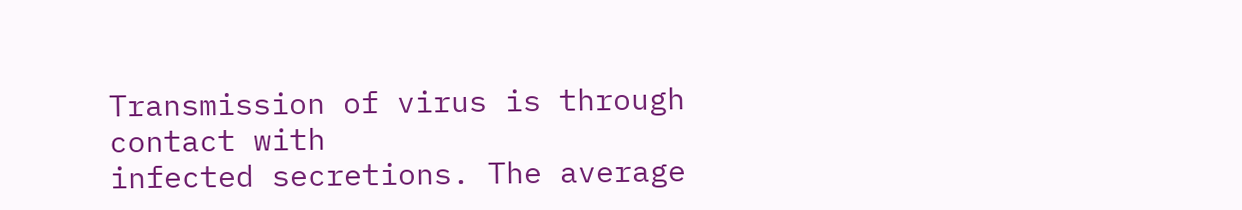Transmission of virus is through contact with
infected secretions. The average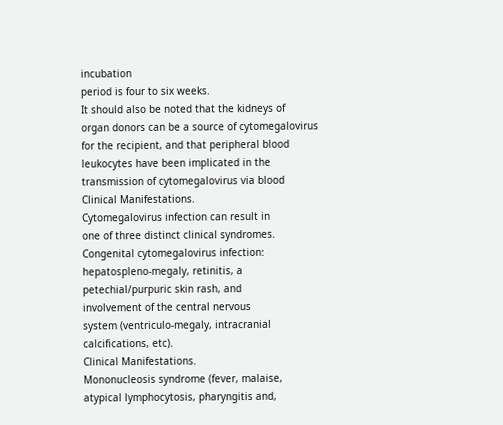incubation
period is four to six weeks.
It should also be noted that the kidneys of
organ donors can be a source of cytomegalovirus
for the recipient, and that peripheral blood
leukocytes have been implicated in the
transmission of cytomegalovirus via blood
Clinical Manifestations.
Cytomegalovirus infection can result in
one of three distinct clinical syndromes.
Congenital cytomegalovirus infection:
hepatospleno-megaly, retinitis, a
petechial/purpuric skin rash, and
involvement of the central nervous
system (ventriculo-megaly, intracranial
calcifications, etc).
Clinical Manifestations.
Mononucleosis syndrome (fever, malaise,
atypical lymphocytosis, pharyngitis and,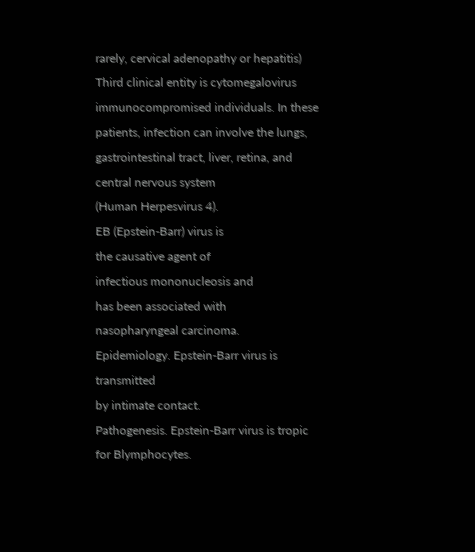rarely, cervical adenopathy or hepatitis)
Third clinical entity is cytomegalovirus
immunocompromised individuals. In these
patients, infection can involve the lungs,
gastrointestinal tract, liver, retina, and
central nervous system
(Human Herpesvirus 4).
EB (Epstein-Barr) virus is
the causative agent of
infectious mononucleosis and
has been associated with
nasopharyngeal carcinoma.
Epidemiology. Epstein-Barr virus is transmitted
by intimate contact.
Pathogenesis. Epstein-Barr virus is tropic for Blymphocytes.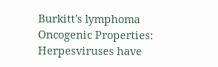Burkitt's lymphoma
Oncogenic Properties:
Herpesviruses have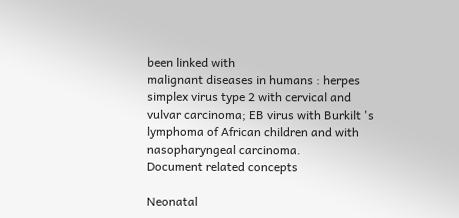been linked with
malignant diseases in humans : herpes
simplex virus type 2 with cervical and
vulvar carcinoma; EB virus with Burkilt 's
lymphoma of African children and with
nasopharyngeal carcinoma.
Document related concepts

Neonatal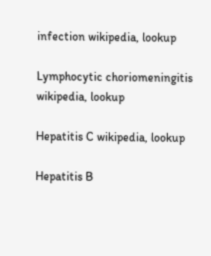infection wikipedia, lookup

Lymphocytic choriomeningitis wikipedia, lookup

Hepatitis C wikipedia, lookup

Hepatitis B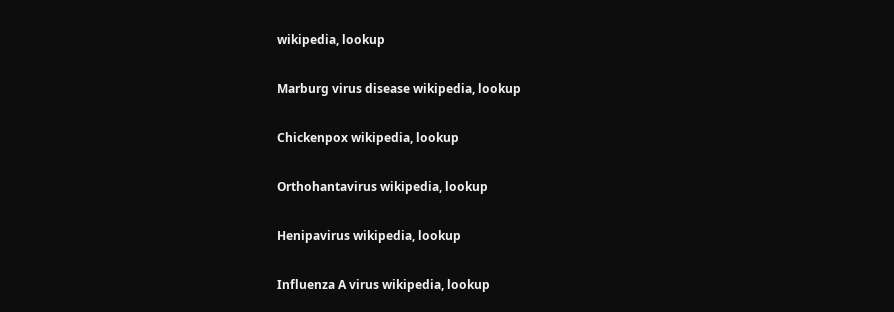wikipedia, lookup

Marburg virus disease wikipedia, lookup

Chickenpox wikipedia, lookup

Orthohantavirus wikipedia, lookup

Henipavirus wikipedia, lookup

Influenza A virus wikipedia, lookup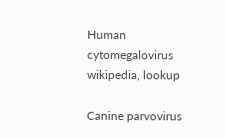Human cytomegalovirus wikipedia, lookup

Canine parvovirus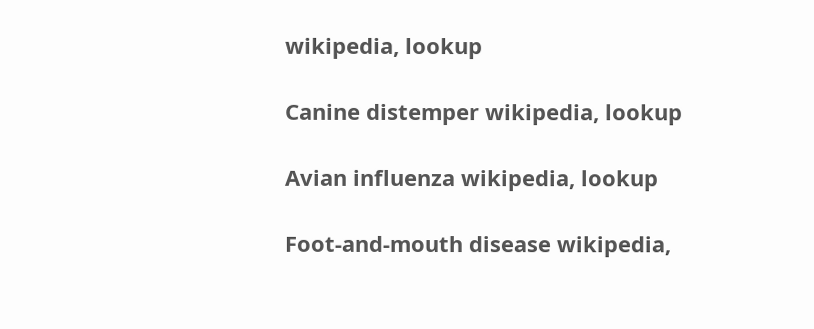wikipedia, lookup

Canine distemper wikipedia, lookup

Avian influenza wikipedia, lookup

Foot-and-mouth disease wikipedia,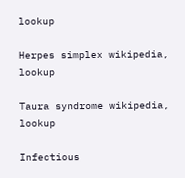lookup

Herpes simplex wikipedia, lookup

Taura syndrome wikipedia, lookup

Infectious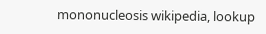mononucleosis wikipedia, lookup